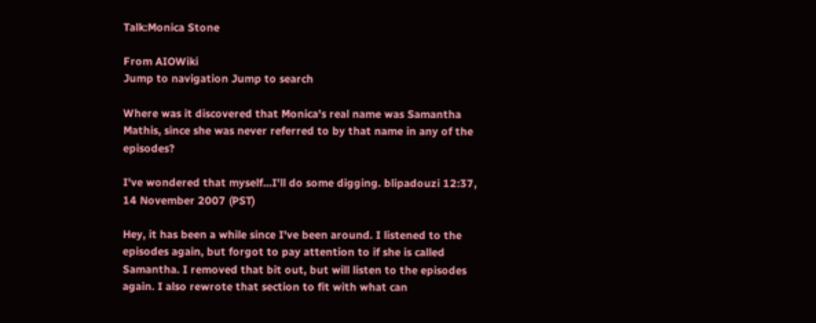Talk:Monica Stone

From AIOWiki
Jump to navigation Jump to search

Where was it discovered that Monica's real name was Samantha Mathis, since she was never referred to by that name in any of the episodes?

I've wondered that myself...I'll do some digging. blipadouzi 12:37, 14 November 2007 (PST)

Hey, it has been a while since I've been around. I listened to the episodes again, but forgot to pay attention to if she is called Samantha. I removed that bit out, but will listen to the episodes again. I also rewrote that section to fit with what can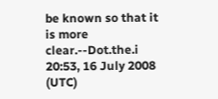be known so that it is more clear.--Dot.the.i 20:53, 16 July 2008 (UTC)